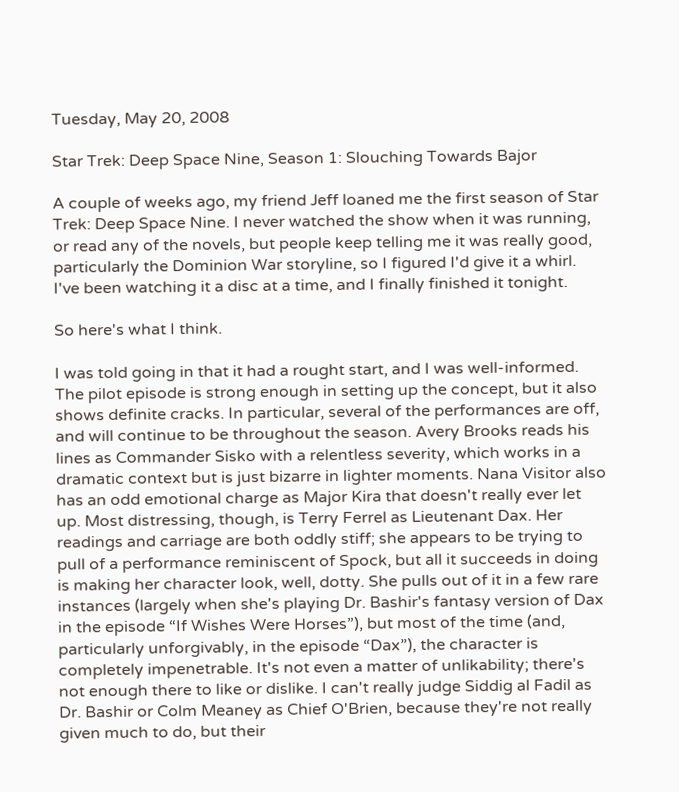Tuesday, May 20, 2008

Star Trek: Deep Space Nine, Season 1: Slouching Towards Bajor

A couple of weeks ago, my friend Jeff loaned me the first season of Star Trek: Deep Space Nine. I never watched the show when it was running, or read any of the novels, but people keep telling me it was really good, particularly the Dominion War storyline, so I figured I'd give it a whirl. I've been watching it a disc at a time, and I finally finished it tonight.

So here's what I think.

I was told going in that it had a rought start, and I was well-informed. The pilot episode is strong enough in setting up the concept, but it also shows definite cracks. In particular, several of the performances are off, and will continue to be throughout the season. Avery Brooks reads his lines as Commander Sisko with a relentless severity, which works in a dramatic context but is just bizarre in lighter moments. Nana Visitor also has an odd emotional charge as Major Kira that doesn't really ever let up. Most distressing, though, is Terry Ferrel as Lieutenant Dax. Her readings and carriage are both oddly stiff; she appears to be trying to pull of a performance reminiscent of Spock, but all it succeeds in doing is making her character look, well, dotty. She pulls out of it in a few rare instances (largely when she's playing Dr. Bashir's fantasy version of Dax in the episode “If Wishes Were Horses”), but most of the time (and, particularly unforgivably, in the episode “Dax”), the character is completely impenetrable. It's not even a matter of unlikability; there's not enough there to like or dislike. I can't really judge Siddig al Fadil as Dr. Bashir or Colm Meaney as Chief O'Brien, because they're not really given much to do, but their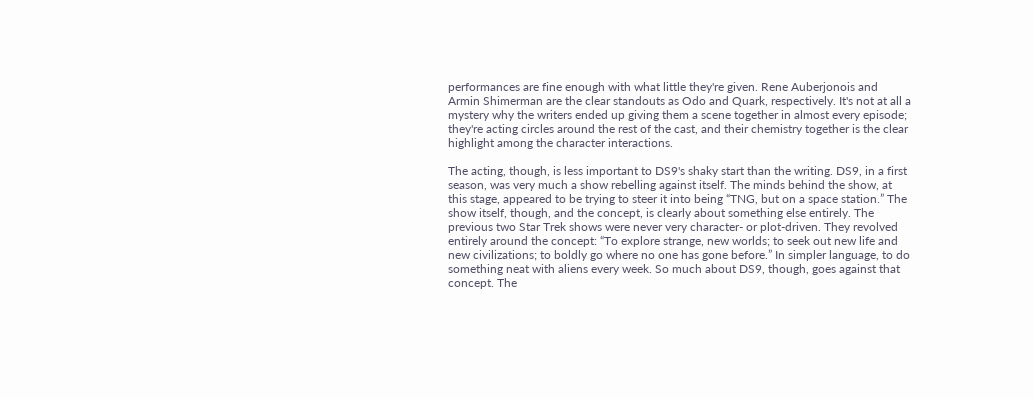performances are fine enough with what little they're given. Rene Auberjonois and Armin Shimerman are the clear standouts as Odo and Quark, respectively. It's not at all a mystery why the writers ended up giving them a scene together in almost every episode; they're acting circles around the rest of the cast, and their chemistry together is the clear highlight among the character interactions.

The acting, though, is less important to DS9's shaky start than the writing. DS9, in a first season, was very much a show rebelling against itself. The minds behind the show, at this stage, appeared to be trying to steer it into being “TNG, but on a space station.” The show itself, though, and the concept, is clearly about something else entirely. The previous two Star Trek shows were never very character- or plot-driven. They revolved entirely around the concept: “To explore strange, new worlds; to seek out new life and new civilizations; to boldly go where no one has gone before.” In simpler language, to do something neat with aliens every week. So much about DS9, though, goes against that concept. The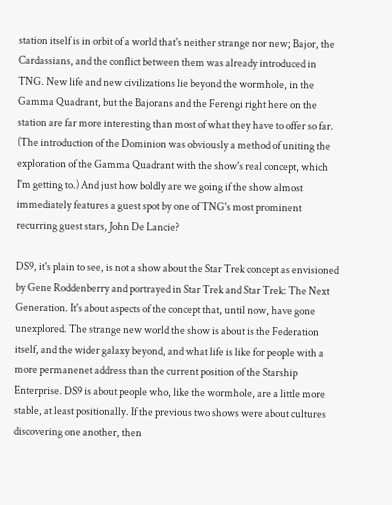station itself is in orbit of a world that's neither strange nor new; Bajor, the Cardassians, and the conflict between them was already introduced in TNG. New life and new civilizations lie beyond the wormhole, in the Gamma Quadrant, but the Bajorans and the Ferengi right here on the station are far more interesting than most of what they have to offer so far. (The introduction of the Dominion was obviously a method of uniting the exploration of the Gamma Quadrant with the show's real concept, which I'm getting to.) And just how boldly are we going if the show almost immediately features a guest spot by one of TNG's most prominent recurring guest stars, John De Lancie?

DS9, it's plain to see, is not a show about the Star Trek concept as envisioned by Gene Roddenberry and portrayed in Star Trek and Star Trek: The Next Generation. It's about aspects of the concept that, until now, have gone unexplored. The strange new world the show is about is the Federation itself, and the wider galaxy beyond, and what life is like for people with a more permanenet address than the current position of the Starship Enterprise. DS9 is about people who, like the wormhole, are a little more stable, at least positionally. If the previous two shows were about cultures discovering one another, then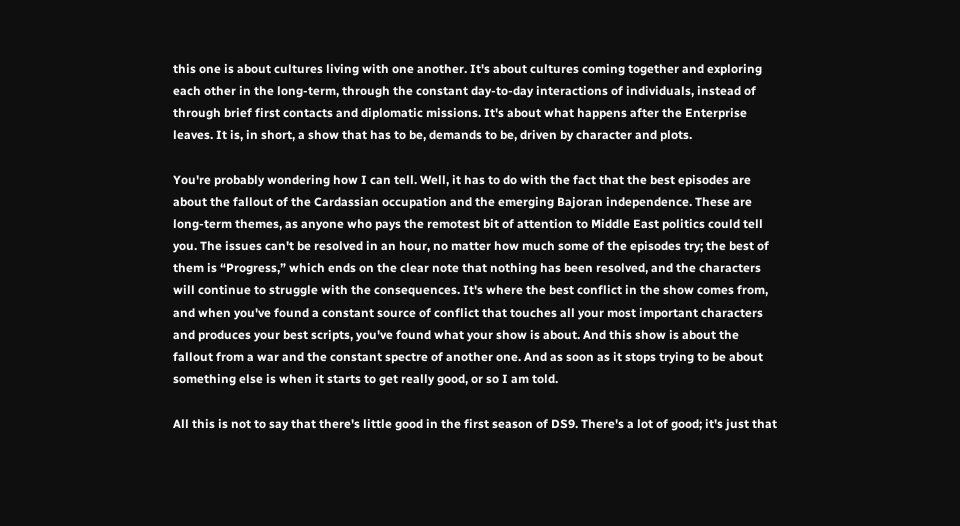this one is about cultures living with one another. It's about cultures coming together and exploring each other in the long-term, through the constant day-to-day interactions of individuals, instead of through brief first contacts and diplomatic missions. It's about what happens after the Enterprise leaves. It is, in short, a show that has to be, demands to be, driven by character and plots.

You're probably wondering how I can tell. Well, it has to do with the fact that the best episodes are about the fallout of the Cardassian occupation and the emerging Bajoran independence. These are long-term themes, as anyone who pays the remotest bit of attention to Middle East politics could tell you. The issues can't be resolved in an hour, no matter how much some of the episodes try; the best of them is “Progress,” which ends on the clear note that nothing has been resolved, and the characters will continue to struggle with the consequences. It's where the best conflict in the show comes from, and when you've found a constant source of conflict that touches all your most important characters and produces your best scripts, you've found what your show is about. And this show is about the fallout from a war and the constant spectre of another one. And as soon as it stops trying to be about something else is when it starts to get really good, or so I am told.

All this is not to say that there's little good in the first season of DS9. There's a lot of good; it's just that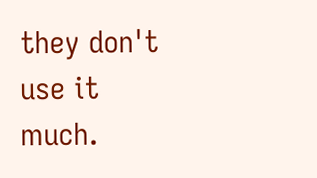they don't use it much.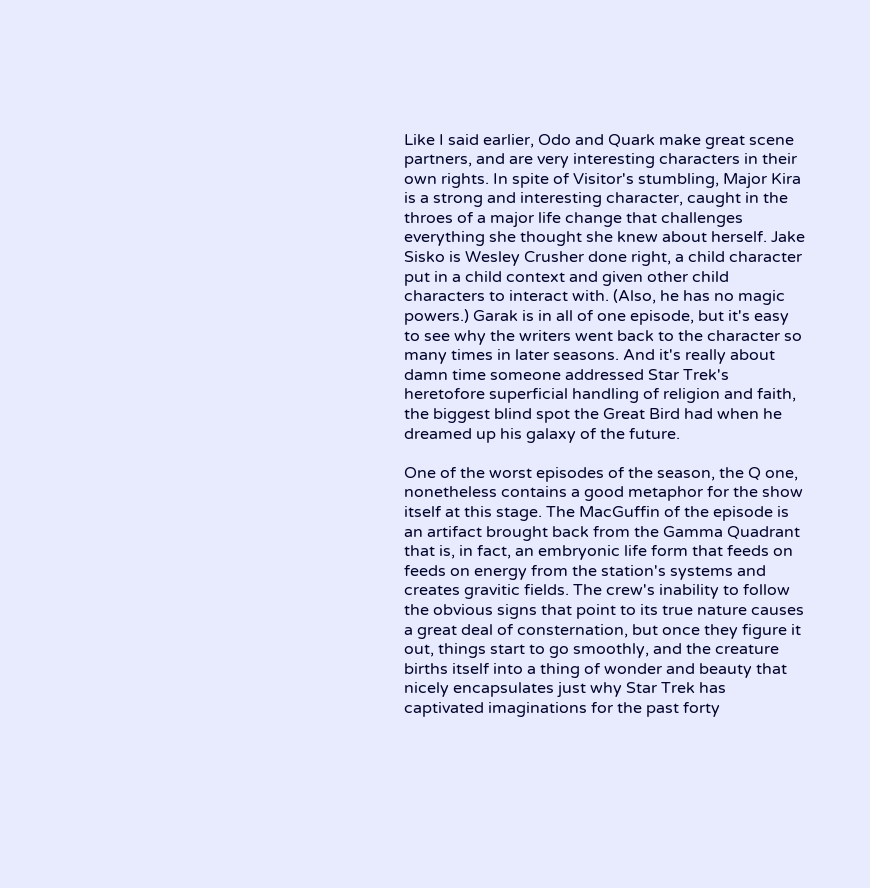Like I said earlier, Odo and Quark make great scene partners, and are very interesting characters in their own rights. In spite of Visitor's stumbling, Major Kira is a strong and interesting character, caught in the throes of a major life change that challenges everything she thought she knew about herself. Jake Sisko is Wesley Crusher done right, a child character put in a child context and given other child characters to interact with. (Also, he has no magic powers.) Garak is in all of one episode, but it's easy to see why the writers went back to the character so many times in later seasons. And it's really about damn time someone addressed Star Trek's heretofore superficial handling of religion and faith, the biggest blind spot the Great Bird had when he dreamed up his galaxy of the future.

One of the worst episodes of the season, the Q one, nonetheless contains a good metaphor for the show itself at this stage. The MacGuffin of the episode is an artifact brought back from the Gamma Quadrant that is, in fact, an embryonic life form that feeds on feeds on energy from the station's systems and creates gravitic fields. The crew's inability to follow the obvious signs that point to its true nature causes a great deal of consternation, but once they figure it out, things start to go smoothly, and the creature births itself into a thing of wonder and beauty that nicely encapsulates just why Star Trek has captivated imaginations for the past forty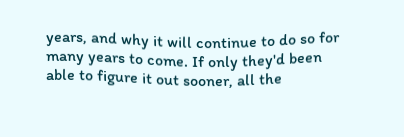years, and why it will continue to do so for many years to come. If only they'd been able to figure it out sooner, all the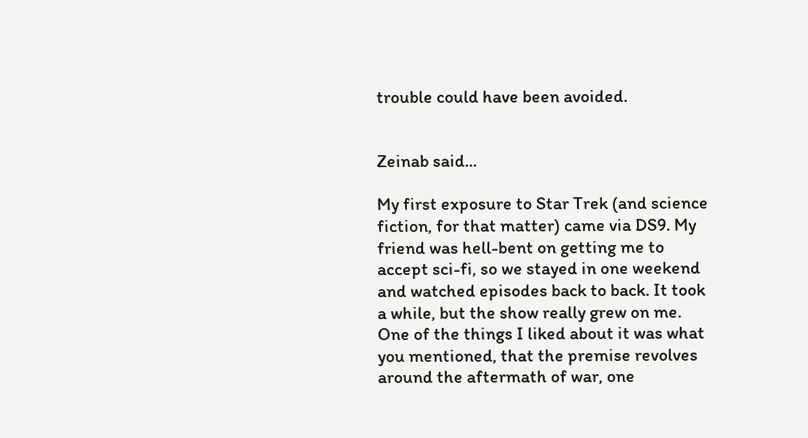trouble could have been avoided.


Zeinab said...

My first exposure to Star Trek (and science fiction, for that matter) came via DS9. My friend was hell-bent on getting me to accept sci-fi, so we stayed in one weekend and watched episodes back to back. It took a while, but the show really grew on me. One of the things I liked about it was what you mentioned, that the premise revolves around the aftermath of war, one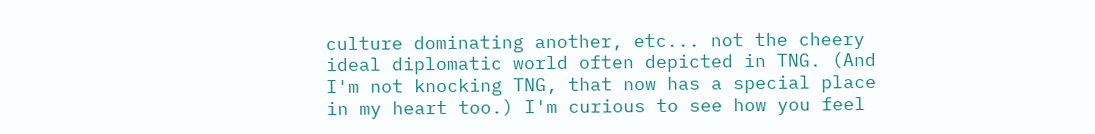culture dominating another, etc... not the cheery ideal diplomatic world often depicted in TNG. (And I'm not knocking TNG, that now has a special place in my heart too.) I'm curious to see how you feel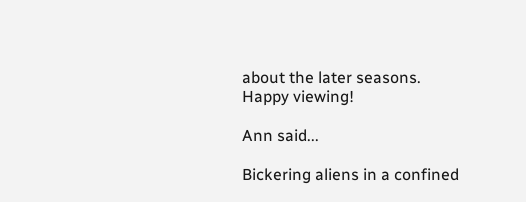about the later seasons. Happy viewing!

Ann said...

Bickering aliens in a confined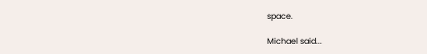space.

Michael said...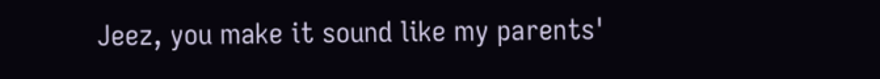Jeez, you make it sound like my parents'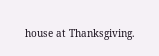house at Thanksgiving.